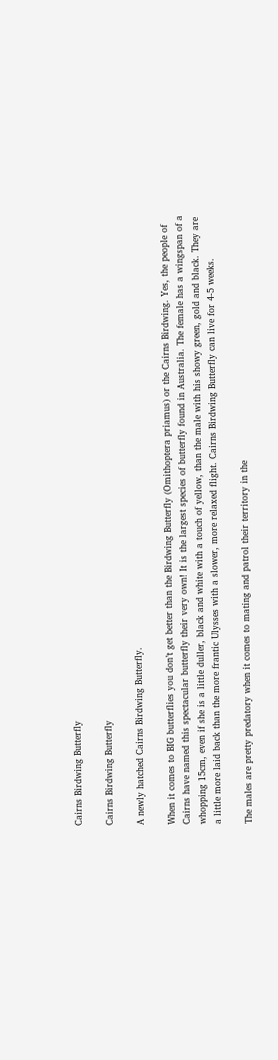Cairns Birdwing Butterfly

Cairns Birdwing Butterfly

A newly hatched Cairns Birdwing Butterfly.

When it comes to BIG butterflies you don’t get better than the Birdwing Butterfly (Omithoptera priamus) or the Cairns Birdwing. Yes, the people of Cairns have named this spectacular butterfly their very own! It is the largest species of butterfly found in Australia. The female has a wingspan of a whopping 15cm, even if she is a little duller, black and white with a touch of yellow, than the male with his showy green, gold and black. They are a little more laid back than the more frantic Ulysses with a slower, more relaxed flight. Cairns Birdwing Butterfly can live for 4-5 weeks.

The males are pretty predatory when it comes to mating and patrol their territory in the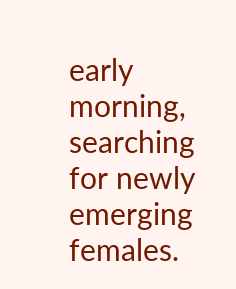early morning, searching for newly emerging females.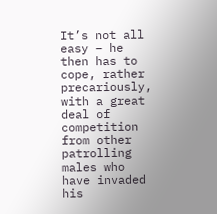It’s not all easy – he then has to cope, rather precariously, with a great deal of competition from other patrolling males who have invaded his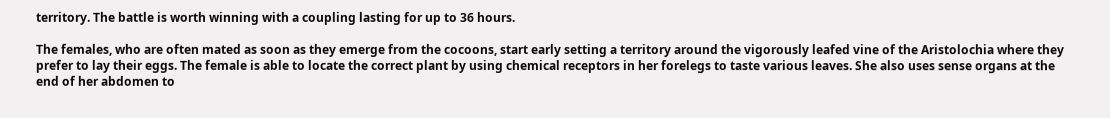territory. The battle is worth winning with a coupling lasting for up to 36 hours.

The females, who are often mated as soon as they emerge from the cocoons, start early setting a territory around the vigorously leafed vine of the Aristolochia where they prefer to lay their eggs. The female is able to locate the correct plant by using chemical receptors in her forelegs to taste various leaves. She also uses sense organs at the end of her abdomen to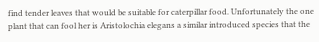find tender leaves that would be suitable for caterpillar food. Unfortunately the one plant that can fool her is Aristolochia elegans a similar introduced species that the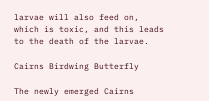larvae will also feed on, which is toxic, and this leads to the death of the larvae.

Cairns Birdwing Butterfly

The newly emerged Cairns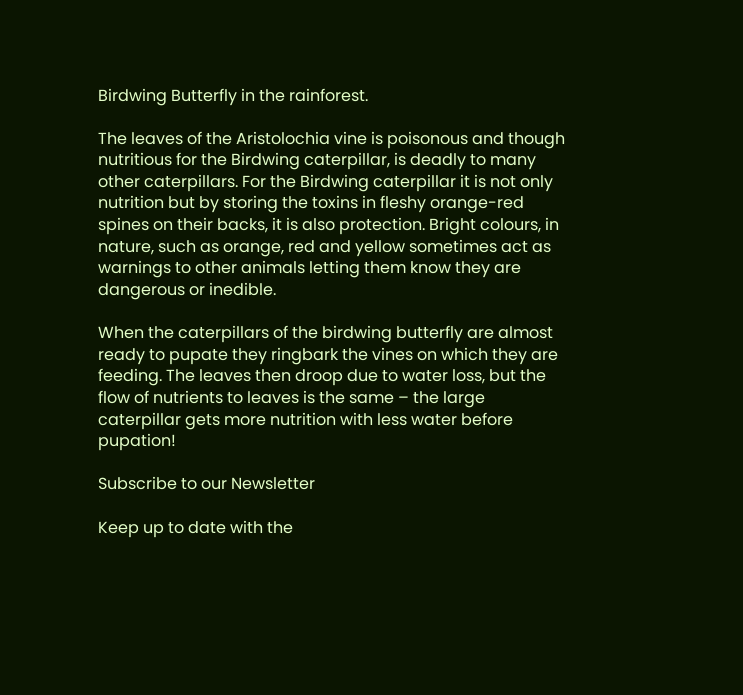Birdwing Butterfly in the rainforest.

The leaves of the Aristolochia vine is poisonous and though nutritious for the Birdwing caterpillar, is deadly to many other caterpillars. For the Birdwing caterpillar it is not only nutrition but by storing the toxins in fleshy orange-red spines on their backs, it is also protection. Bright colours, in nature, such as orange, red and yellow sometimes act as warnings to other animals letting them know they are dangerous or inedible.

When the caterpillars of the birdwing butterfly are almost ready to pupate they ringbark the vines on which they are feeding. The leaves then droop due to water loss, but the flow of nutrients to leaves is the same – the large caterpillar gets more nutrition with less water before pupation!

Subscribe to our Newsletter

Keep up to date with the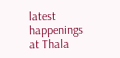latest happenings at Thala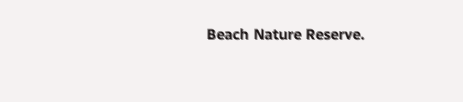Beach Nature Reserve.